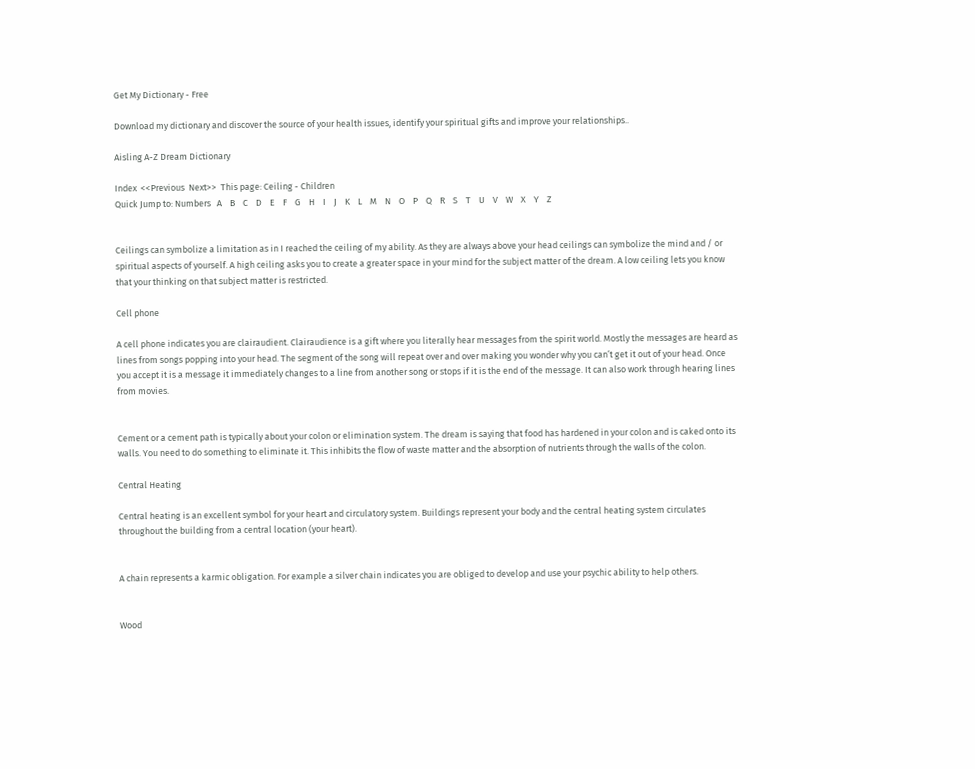Get My Dictionary - Free

Download my dictionary and discover the source of your health issues, identify your spiritual gifts and improve your relationships..

Aisling A-Z Dream Dictionary

Index  <<Previous  Next>>  This page: Ceiling - Children
Quick Jump to: Numbers   A    B    C    D    E    F    G    H    I    J    K    L    M    N    O    P    Q    R    S    T    U    V    W    X    Y    Z


Ceilings can symbolize a limitation as in I reached the ceiling of my ability. As they are always above your head ceilings can symbolize the mind and / or spiritual aspects of yourself. A high ceiling asks you to create a greater space in your mind for the subject matter of the dream. A low ceiling lets you know that your thinking on that subject matter is restricted.

Cell phone

A cell phone indicates you are clairaudient. Clairaudience is a gift where you literally hear messages from the spirit world. Mostly the messages are heard as lines from songs popping into your head. The segment of the song will repeat over and over making you wonder why you can’t get it out of your head. Once you accept it is a message it immediately changes to a line from another song or stops if it is the end of the message. It can also work through hearing lines from movies.


Cement or a cement path is typically about your colon or elimination system. The dream is saying that food has hardened in your colon and is caked onto its walls. You need to do something to eliminate it. This inhibits the flow of waste matter and the absorption of nutrients through the walls of the colon.

Central Heating

Central heating is an excellent symbol for your heart and circulatory system. Buildings represent your body and the central heating system circulates throughout the building from a central location (your heart).


A chain represents a karmic obligation. For example a silver chain indicates you are obliged to develop and use your psychic ability to help others.


Wood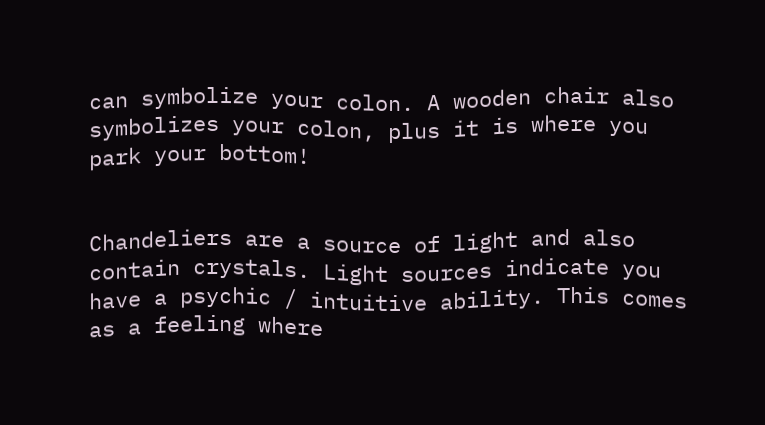can symbolize your colon. A wooden chair also symbolizes your colon, plus it is where you park your bottom!


Chandeliers are a source of light and also contain crystals. Light sources indicate you have a psychic / intuitive ability. This comes as a feeling where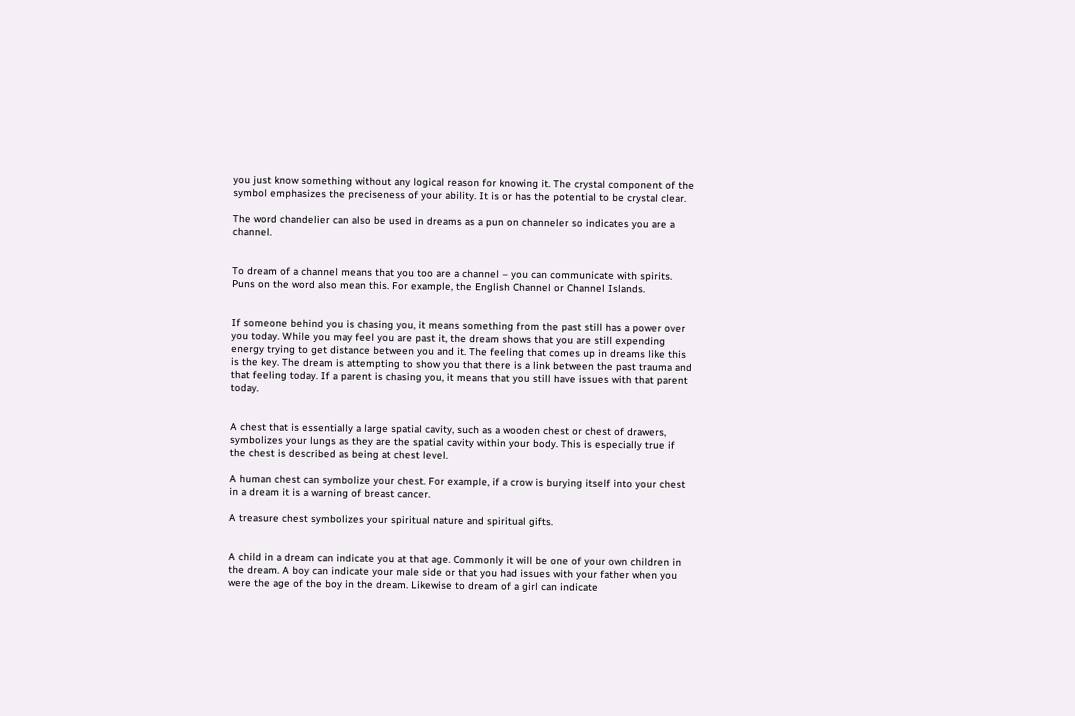you just know something without any logical reason for knowing it. The crystal component of the symbol emphasizes the preciseness of your ability. It is or has the potential to be crystal clear.

The word chandelier can also be used in dreams as a pun on channeler so indicates you are a channel.


To dream of a channel means that you too are a channel – you can communicate with spirits. Puns on the word also mean this. For example, the English Channel or Channel Islands.


If someone behind you is chasing you, it means something from the past still has a power over you today. While you may feel you are past it, the dream shows that you are still expending energy trying to get distance between you and it. The feeling that comes up in dreams like this is the key. The dream is attempting to show you that there is a link between the past trauma and that feeling today. If a parent is chasing you, it means that you still have issues with that parent today.


A chest that is essentially a large spatial cavity, such as a wooden chest or chest of drawers, symbolizes your lungs as they are the spatial cavity within your body. This is especially true if the chest is described as being at chest level.

A human chest can symbolize your chest. For example, if a crow is burying itself into your chest in a dream it is a warning of breast cancer.

A treasure chest symbolizes your spiritual nature and spiritual gifts.


A child in a dream can indicate you at that age. Commonly it will be one of your own children in the dream. A boy can indicate your male side or that you had issues with your father when you were the age of the boy in the dream. Likewise to dream of a girl can indicate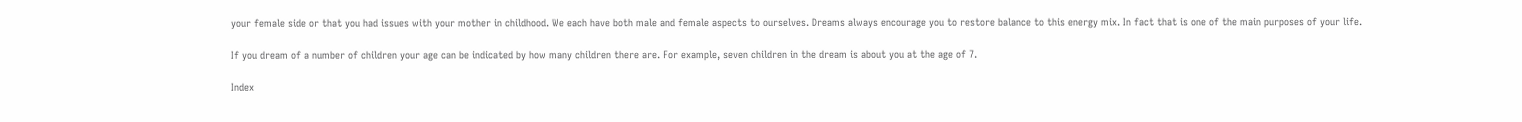your female side or that you had issues with your mother in childhood. We each have both male and female aspects to ourselves. Dreams always encourage you to restore balance to this energy mix. In fact that is one of the main purposes of your life.

If you dream of a number of children your age can be indicated by how many children there are. For example, seven children in the dream is about you at the age of 7.

Index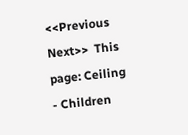<<Previous  Next>>  This page: Ceiling - Children